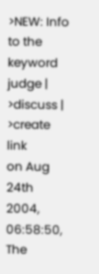>NEW: Info to the keyword judge | >discuss | >create link
on Aug 24th 2004, 06:58:50, The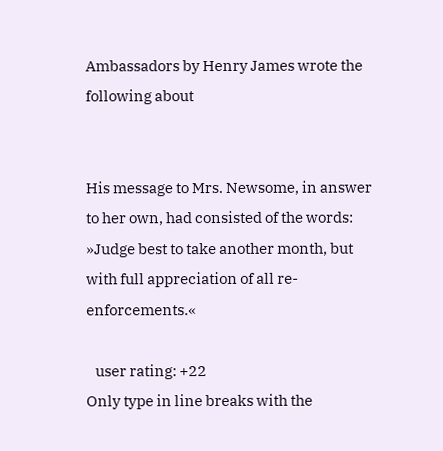Ambassadors by Henry James wrote the following about


His message to Mrs. Newsome, in answer to her own, had consisted of the words: »Judge best to take another month, but with full appreciation of all re-enforcements.«

   user rating: +22
Only type in line breaks with the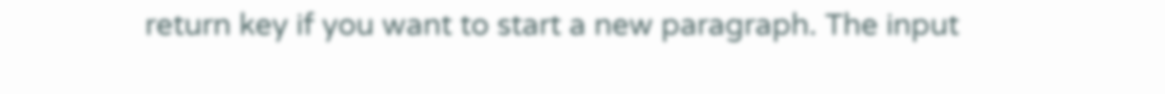return key if you want to start a new paragraph. The input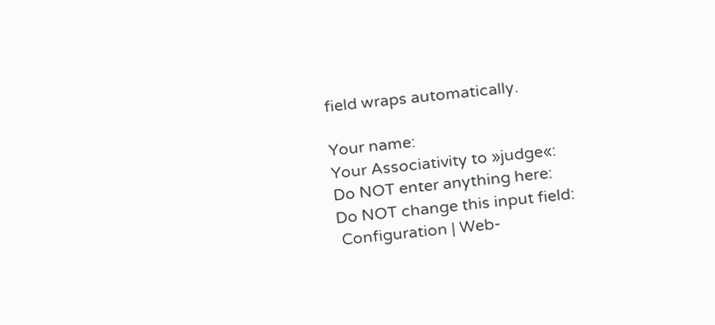field wraps automatically.

Your name:
Your Associativity to »judge«:
Do NOT enter anything here:
Do NOT change this input field:
 Configuration | Web-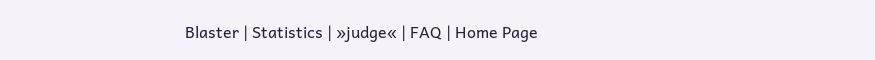Blaster | Statistics | »judge« | FAQ | Home Page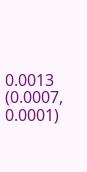0.0013 (0.0007, 0.0001)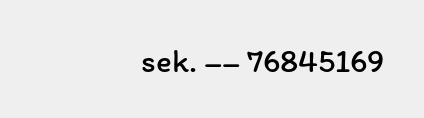sek. –– 76845169